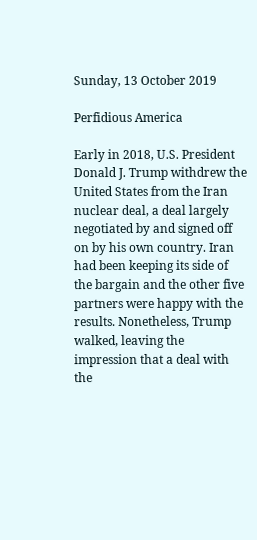Sunday, 13 October 2019

Perfidious America

Early in 2018, U.S. President Donald J. Trump withdrew the United States from the Iran nuclear deal, a deal largely negotiated by and signed off on by his own country. Iran had been keeping its side of the bargain and the other five partners were happy with the results. Nonetheless, Trump walked, leaving the impression that a deal with the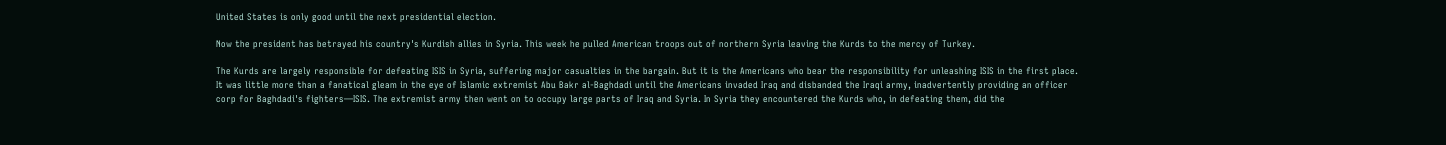United States is only good until the next presidential election.

Now the president has betrayed his country's Kurdish allies in Syria. This week he pulled American troops out of northern Syria leaving the Kurds to the mercy of Turkey.

The Kurds are largely responsible for defeating ISIS in Syria, suffering major casualties in the bargain. But it is the Americans who bear the responsibility for unleashing ISIS in the first place. It was little more than a fanatical gleam in the eye of Islamic extremist Abu Bakr al-Baghdadi until the Americans invaded Iraq and disbanded the Iraqi army, inadvertently providing an officer corp for Baghdadi's fighters—ISIS. The extremist army then went on to occupy large parts of Iraq and Syria. In Syria they encountered the Kurds who, in defeating them, did the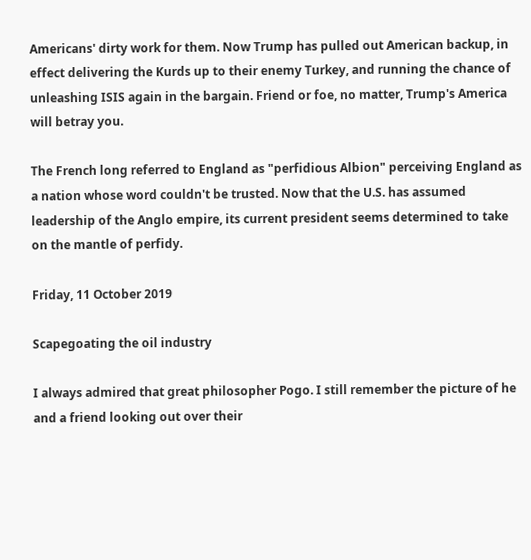Americans' dirty work for them. Now Trump has pulled out American backup, in effect delivering the Kurds up to their enemy Turkey, and running the chance of unleashing ISIS again in the bargain. Friend or foe, no matter, Trump's America will betray you.

The French long referred to England as "perfidious Albion" perceiving England as a nation whose word couldn't be trusted. Now that the U.S. has assumed leadership of the Anglo empire, its current president seems determined to take on the mantle of perfidy.

Friday, 11 October 2019

Scapegoating the oil industry

I always admired that great philosopher Pogo. I still remember the picture of he and a friend looking out over their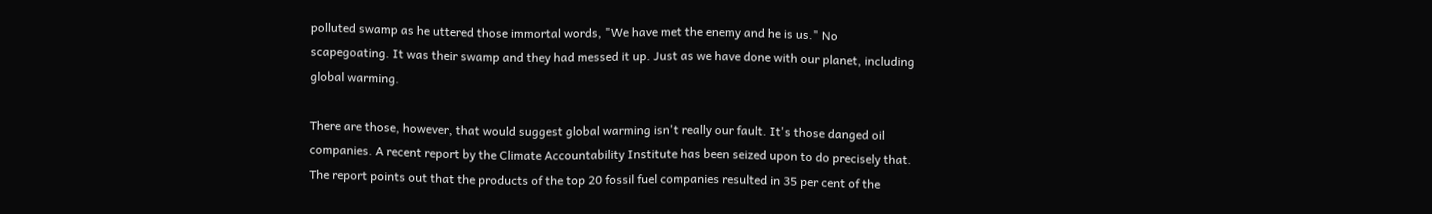polluted swamp as he uttered those immortal words, "We have met the enemy and he is us." No scapegoating. It was their swamp and they had messed it up. Just as we have done with our planet, including global warming.

There are those, however, that would suggest global warming isn't really our fault. It's those danged oil companies. A recent report by the Climate Accountability Institute has been seized upon to do precisely that. The report points out that the products of the top 20 fossil fuel companies resulted in 35 per cent of the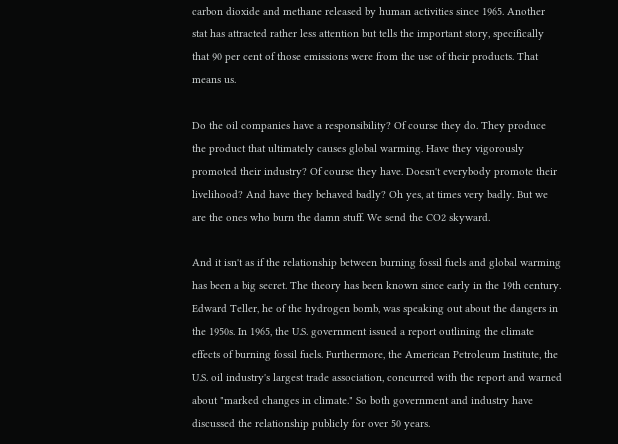carbon dioxide and methane released by human activities since 1965. Another stat has attracted rather less attention but tells the important story, specifically that 90 per cent of those emissions were from the use of their products. That means us.

Do the oil companies have a responsibility? Of course they do. They produce the product that ultimately causes global warming. Have they vigorously promoted their industry? Of course they have. Doesn't everybody promote their livelihood? And have they behaved badly? Oh yes, at times very badly. But we are the ones who burn the damn stuff. We send the CO2 skyward.

And it isn't as if the relationship between burning fossil fuels and global warming has been a big secret. The theory has been known since early in the 19th century. Edward Teller, he of the hydrogen bomb, was speaking out about the dangers in the 1950s. In 1965, the U.S. government issued a report outlining the climate effects of burning fossil fuels. Furthermore, the American Petroleum Institute, the U.S. oil industry's largest trade association, concurred with the report and warned about "marked changes in climate." So both government and industry have discussed the relationship publicly for over 50 years.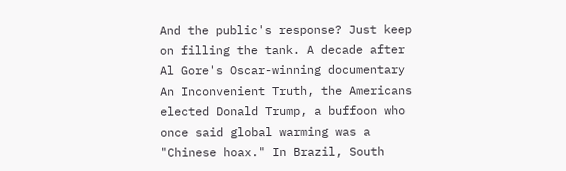And the public's response? Just keep on filling the tank. A decade after Al Gore's Oscar-winning documentary An Inconvenient Truth, the Americans elected Donald Trump, a buffoon who once said global warming was a "Chinese hoax." In Brazil, South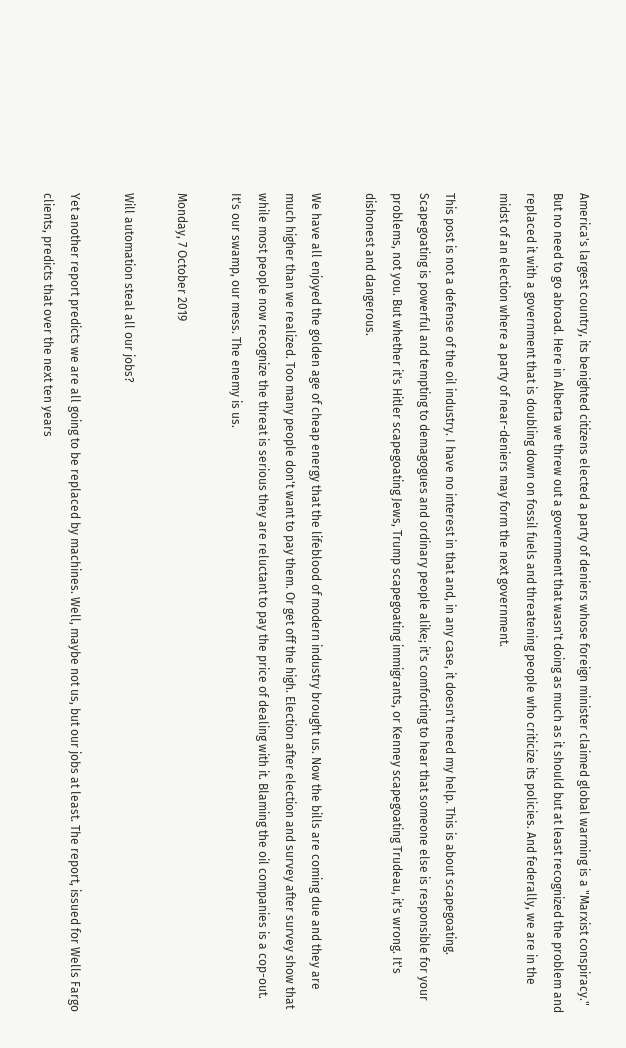America's largest country, its benighted citizens elected a party of deniers whose foreign minister claimed global warming is a "Marxist conspiracy." But no need to go abroad. Here in Alberta we threw out a government that wasn't doing as much as it should but at least recognized the problem and replaced it with a government that is doubling down on fossil fuels and threatening people who criticize its policies. And federally, we are in the midst of an election where a party of near-deniers may form the next government.

This post is not a defense of the oil industry. I have no interest in that and, in any case, it doesn't need my help. This is about scapegoating. Scapegoating is powerful and tempting to demagogues and ordinary people alike; it's comforting to hear that someone else is responsible for your problems, not you. But whether it's Hitler scapegoating Jews, Trump scapegoating immigrants, or Kenney scapegoating Trudeau, it's wrong. It's dishonest and dangerous.

We have all enjoyed the golden age of cheap energy that the lifeblood of modern industry brought us. Now the bills are coming due and they are much higher than we realized. Too many people don't want to pay them. Or get off the high. Election after election and survey after survey show that while most people now recognize the threat is serious they are reluctant to pay the price of dealing with it. Blaming the oil companies is a cop-out. It's our swamp, our mess. The enemy is us.

Monday, 7 October 2019

Will automation steal all our jobs?

Yet another report predicts we are all going to be replaced by machines. Well, maybe not us, but our jobs at least. The report, issued for Wells Fargo clients, predicts that over the next ten years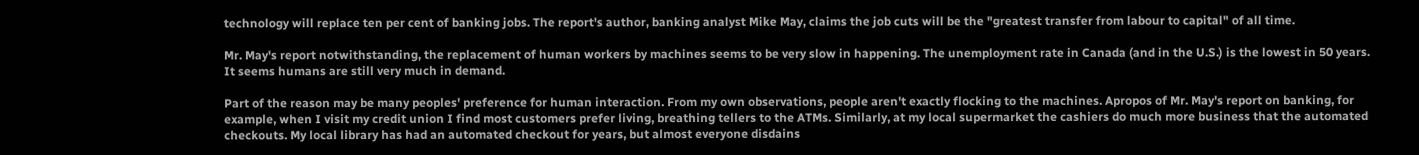technology will replace ten per cent of banking jobs. The report's author, banking analyst Mike May, claims the job cuts will be the "greatest transfer from labour to capital" of all time.

Mr. May's report notwithstanding, the replacement of human workers by machines seems to be very slow in happening. The unemployment rate in Canada (and in the U.S.) is the lowest in 50 years. It seems humans are still very much in demand.

Part of the reason may be many peoples' preference for human interaction. From my own observations, people aren't exactly flocking to the machines. Apropos of Mr. May's report on banking, for example, when I visit my credit union I find most customers prefer living, breathing tellers to the ATMs. Similarly, at my local supermarket the cashiers do much more business that the automated checkouts. My local library has had an automated checkout for years, but almost everyone disdains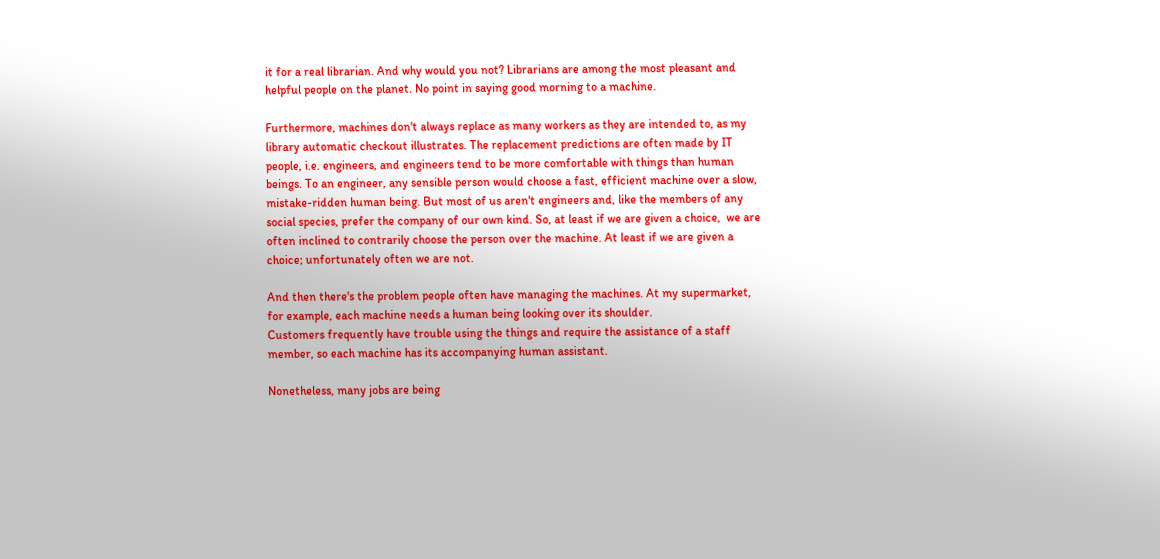it for a real librarian. And why would you not? Librarians are among the most pleasant and helpful people on the planet. No point in saying good morning to a machine.

Furthermore, machines don't always replace as many workers as they are intended to, as my library automatic checkout illustrates. The replacement predictions are often made by IT people, i.e. engineers, and engineers tend to be more comfortable with things than human beings. To an engineer, any sensible person would choose a fast, efficient machine over a slow, mistake-ridden human being. But most of us aren't engineers and, like the members of any social species, prefer the company of our own kind. So, at least if we are given a choice,  we are often inclined to contrarily choose the person over the machine. At least if we are given a choice; unfortunately often we are not.

And then there's the problem people often have managing the machines. At my supermarket, for example, each machine needs a human being looking over its shoulder.
Customers frequently have trouble using the things and require the assistance of a staff member, so each machine has its accompanying human assistant.

Nonetheless, many jobs are being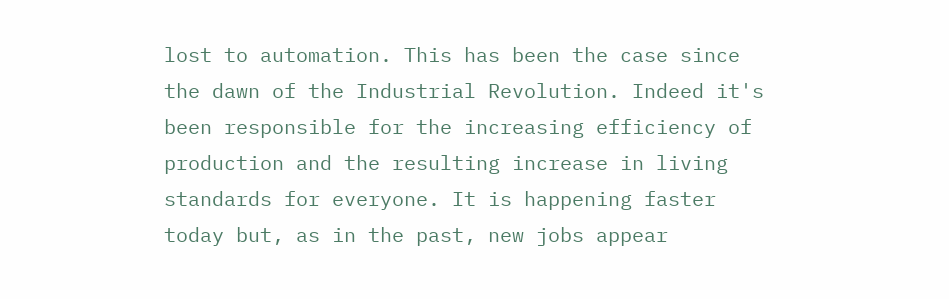lost to automation. This has been the case since the dawn of the Industrial Revolution. Indeed it's been responsible for the increasing efficiency of production and the resulting increase in living standards for everyone. It is happening faster today but, as in the past, new jobs appear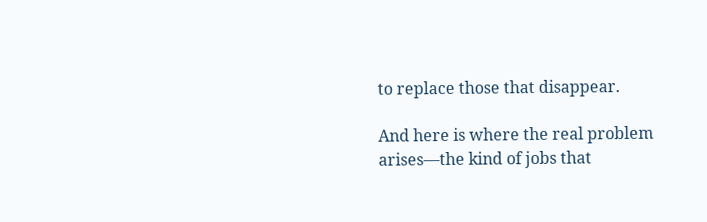to replace those that disappear.

And here is where the real problem arises—the kind of jobs that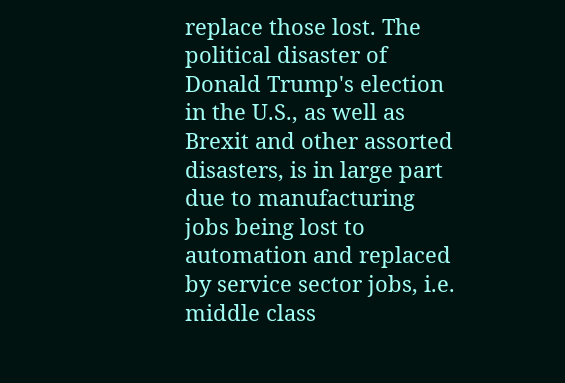replace those lost. The political disaster of Donald Trump's election in the U.S., as well as Brexit and other assorted disasters, is in large part due to manufacturing jobs being lost to automation and replaced by service sector jobs, i.e. middle class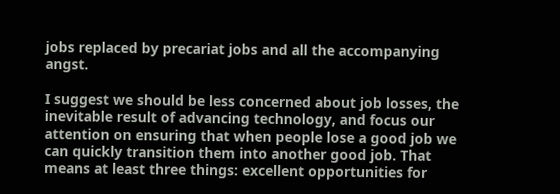jobs replaced by precariat jobs and all the accompanying angst.

I suggest we should be less concerned about job losses, the inevitable result of advancing technology, and focus our attention on ensuring that when people lose a good job we can quickly transition them into another good job. That means at least three things: excellent opportunities for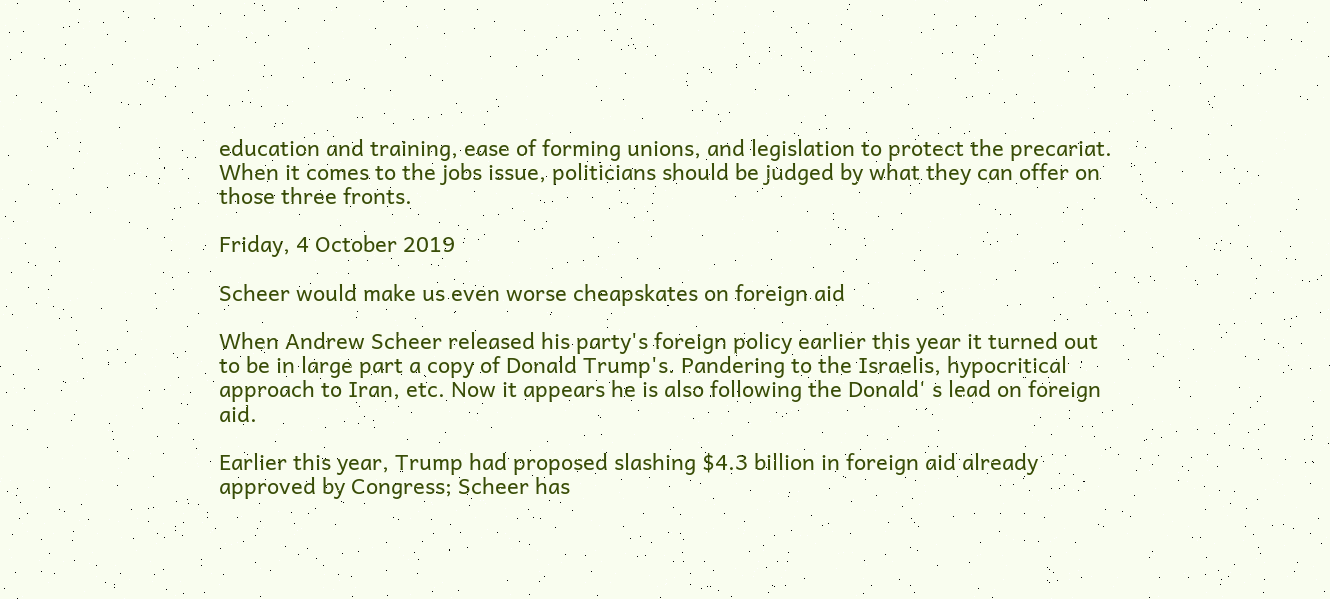education and training, ease of forming unions, and legislation to protect the precariat. When it comes to the jobs issue, politicians should be judged by what they can offer on those three fronts.

Friday, 4 October 2019

Scheer would make us even worse cheapskates on foreign aid

When Andrew Scheer released his party's foreign policy earlier this year it turned out to be in large part a copy of Donald Trump's. Pandering to the Israelis, hypocritical approach to Iran, etc. Now it appears he is also following the Donald' s lead on foreign aid.

Earlier this year, Trump had proposed slashing $4.3 billion in foreign aid already approved by Congress; Scheer has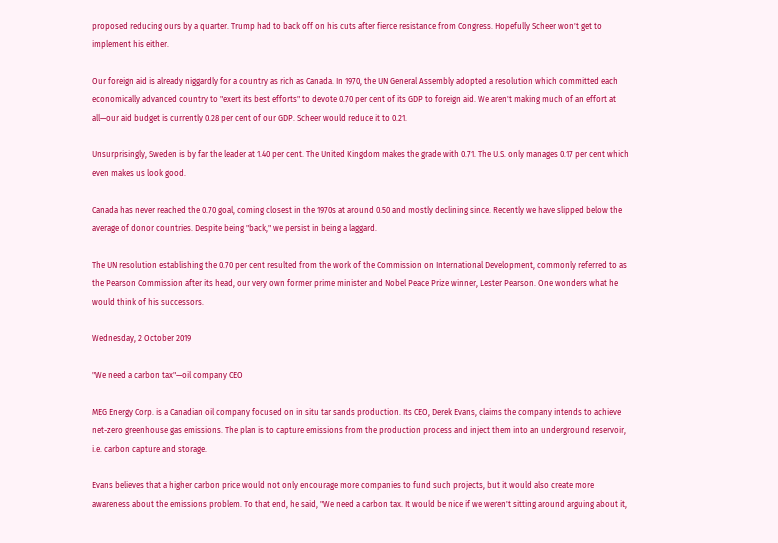proposed reducing ours by a quarter. Trump had to back off on his cuts after fierce resistance from Congress. Hopefully Scheer won't get to implement his either.

Our foreign aid is already niggardly for a country as rich as Canada. In 1970, the UN General Assembly adopted a resolution which committed each economically advanced country to "exert its best efforts" to devote 0.70 per cent of its GDP to foreign aid. We aren't making much of an effort at all—our aid budget is currently 0.28 per cent of our GDP. Scheer would reduce it to 0.21.

Unsurprisingly, Sweden is by far the leader at 1.40 per cent. The United Kingdom makes the grade with 0.71. The U.S. only manages 0.17 per cent which even makes us look good.

Canada has never reached the 0.70 goal, coming closest in the 1970s at around 0.50 and mostly declining since. Recently we have slipped below the average of donor countries. Despite being "back," we persist in being a laggard.

The UN resolution establishing the 0.70 per cent resulted from the work of the Commission on International Development, commonly referred to as the Pearson Commission after its head, our very own former prime minister and Nobel Peace Prize winner, Lester Pearson. One wonders what he would think of his successors.

Wednesday, 2 October 2019

"We need a carbon tax"—oil company CEO

MEG Energy Corp. is a Canadian oil company focused on in situ tar sands production. Its CEO, Derek Evans, claims the company intends to achieve net-zero greenhouse gas emissions. The plan is to capture emissions from the production process and inject them into an underground reservoir, i.e. carbon capture and storage.

Evans believes that a higher carbon price would not only encourage more companies to fund such projects, but it would also create more awareness about the emissions problem. To that end, he said, "We need a carbon tax. It would be nice if we weren't sitting around arguing about it,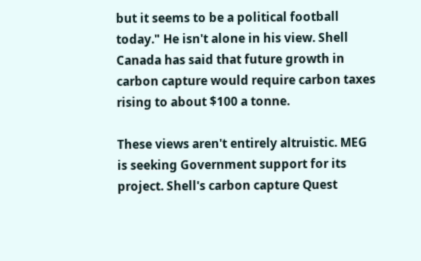but it seems to be a political football today." He isn't alone in his view. Shell Canada has said that future growth in carbon capture would require carbon taxes rising to about $100 a tonne.

These views aren't entirely altruistic. MEG is seeking Government support for its project. Shell's carbon capture Quest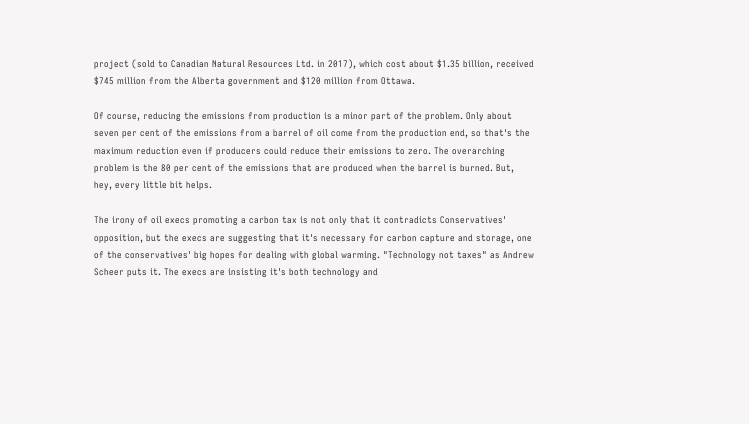project (sold to Canadian Natural Resources Ltd. in 2017), which cost about $1.35 billion, received $745 million from the Alberta government and $120 million from Ottawa.

Of course, reducing the emissions from production is a minor part of the problem. Only about seven per cent of the emissions from a barrel of oil come from the production end, so that's the maximum reduction even if producers could reduce their emissions to zero. The overarching problem is the 80 per cent of the emissions that are produced when the barrel is burned. But, hey, every little bit helps.

The irony of oil execs promoting a carbon tax is not only that it contradicts Conservatives' opposition, but the execs are suggesting that it's necessary for carbon capture and storage, one of the conservatives' big hopes for dealing with global warming. "Technology not taxes" as Andrew Scheer puts it. The execs are insisting it's both technology and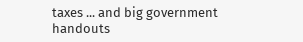taxes ... and big government handouts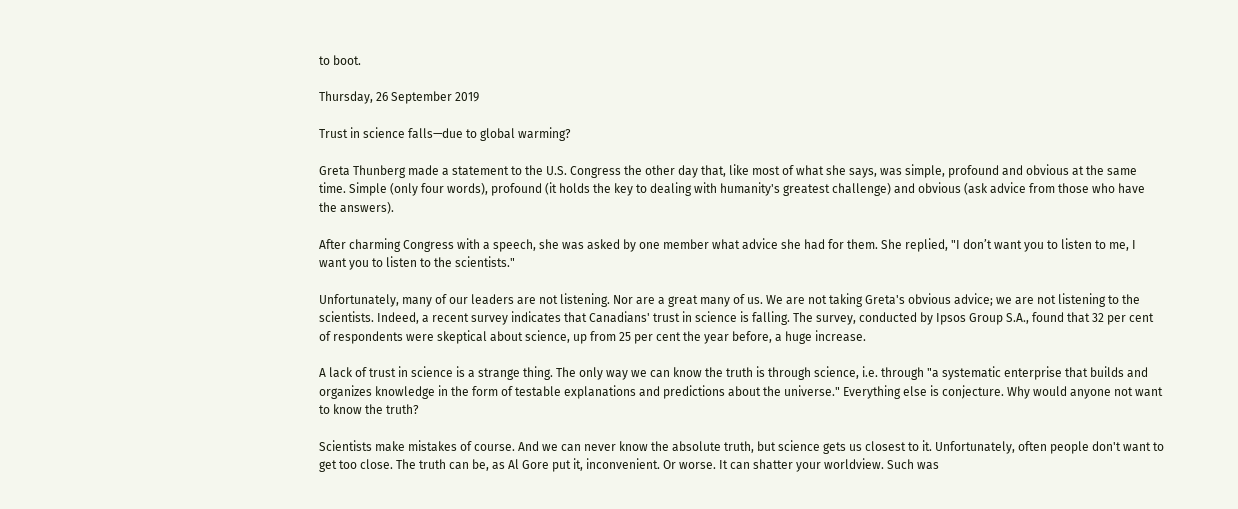to boot.

Thursday, 26 September 2019

Trust in science falls—due to global warming?

Greta Thunberg made a statement to the U.S. Congress the other day that, like most of what she says, was simple, profound and obvious at the same time. Simple (only four words), profound (it holds the key to dealing with humanity's greatest challenge) and obvious (ask advice from those who have the answers).

After charming Congress with a speech, she was asked by one member what advice she had for them. She replied, "I don’t want you to listen to me, I want you to listen to the scientists."

Unfortunately, many of our leaders are not listening. Nor are a great many of us. We are not taking Greta's obvious advice; we are not listening to the scientists. Indeed, a recent survey indicates that Canadians' trust in science is falling. The survey, conducted by Ipsos Group S.A., found that 32 per cent of respondents were skeptical about science, up from 25 per cent the year before, a huge increase.

A lack of trust in science is a strange thing. The only way we can know the truth is through science, i.e. through "a systematic enterprise that builds and organizes knowledge in the form of testable explanations and predictions about the universe." Everything else is conjecture. Why would anyone not want to know the truth?

Scientists make mistakes of course. And we can never know the absolute truth, but science gets us closest to it. Unfortunately, often people don't want to get too close. The truth can be, as Al Gore put it, inconvenient. Or worse. It can shatter your worldview. Such was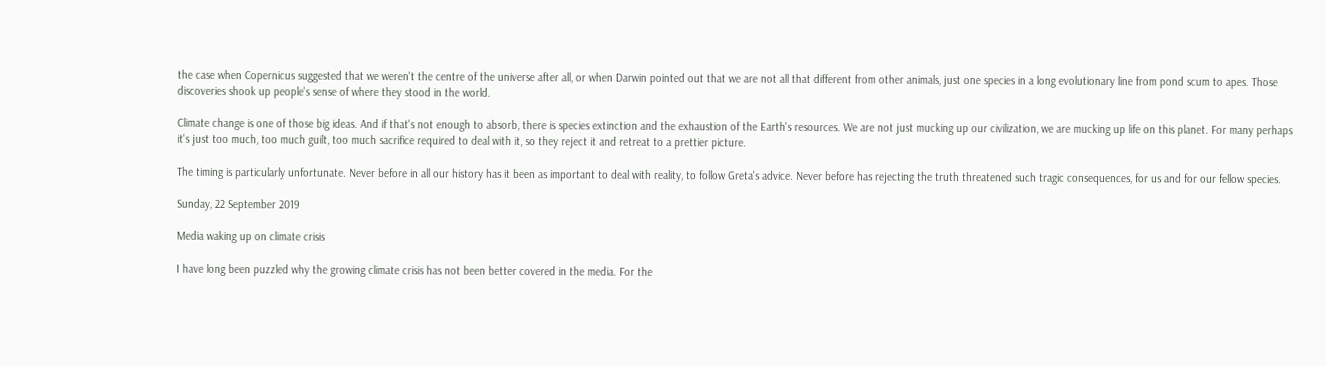the case when Copernicus suggested that we weren't the centre of the universe after all, or when Darwin pointed out that we are not all that different from other animals, just one species in a long evolutionary line from pond scum to apes. Those discoveries shook up people's sense of where they stood in the world.

Climate change is one of those big ideas. And if that's not enough to absorb, there is species extinction and the exhaustion of the Earth's resources. We are not just mucking up our civilization, we are mucking up life on this planet. For many perhaps it's just too much, too much guilt, too much sacrifice required to deal with it, so they reject it and retreat to a prettier picture.

The timing is particularly unfortunate. Never before in all our history has it been as important to deal with reality, to follow Greta's advice. Never before has rejecting the truth threatened such tragic consequences, for us and for our fellow species.

Sunday, 22 September 2019

Media waking up on climate crisis

I have long been puzzled why the growing climate crisis has not been better covered in the media. For the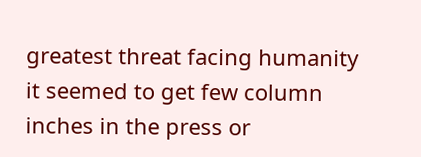greatest threat facing humanity it seemed to get few column inches in the press or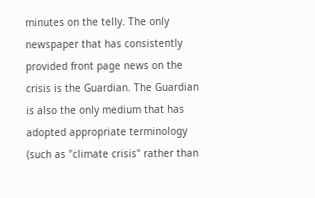minutes on the telly. The only newspaper that has consistently provided front page news on the crisis is the Guardian. The Guardian is also the only medium that has adopted appropriate terminology (such as "climate crisis" rather than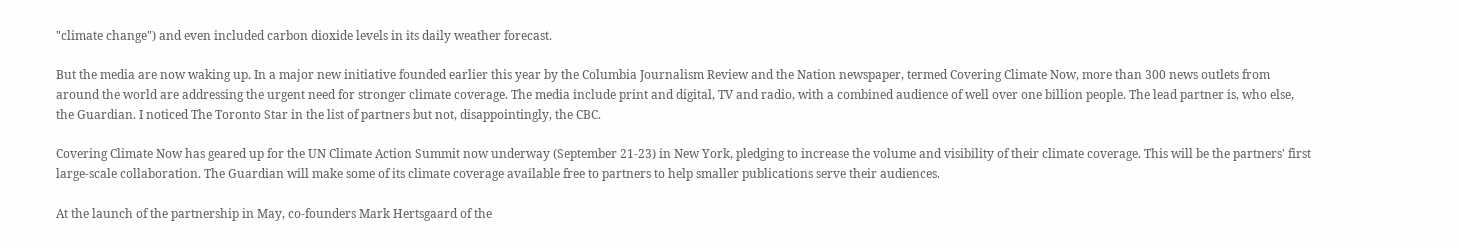"climate change") and even included carbon dioxide levels in its daily weather forecast.

But the media are now waking up. In a major new initiative founded earlier this year by the Columbia Journalism Review and the Nation newspaper, termed Covering Climate Now, more than 300 news outlets from around the world are addressing the urgent need for stronger climate coverage. The media include print and digital, TV and radio, with a combined audience of well over one billion people. The lead partner is, who else, the Guardian. I noticed The Toronto Star in the list of partners but not, disappointingly, the CBC.

Covering Climate Now has geared up for the UN Climate Action Summit now underway (September 21-23) in New York, pledging to increase the volume and visibility of their climate coverage. This will be the partners' first large-scale collaboration. The Guardian will make some of its climate coverage available free to partners to help smaller publications serve their audiences.

At the launch of the partnership in May, co-founders Mark Hertsgaard of the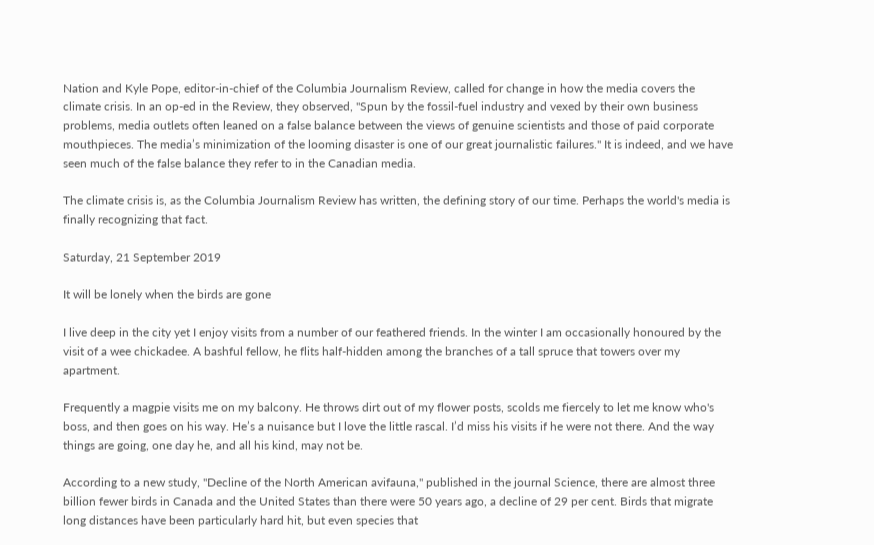Nation and Kyle Pope, editor-in-chief of the Columbia Journalism Review, called for change in how the media covers the climate crisis. In an op-ed in the Review, they observed, "Spun by the fossil-fuel industry and vexed by their own business problems, media outlets often leaned on a false balance between the views of genuine scientists and those of paid corporate mouthpieces. The media’s minimization of the looming disaster is one of our great journalistic failures." It is indeed, and we have seen much of the false balance they refer to in the Canadian media.

The climate crisis is, as the Columbia Journalism Review has written, the defining story of our time. Perhaps the world's media is finally recognizing that fact.

Saturday, 21 September 2019

It will be lonely when the birds are gone

I live deep in the city yet I enjoy visits from a number of our feathered friends. In the winter I am occasionally honoured by the visit of a wee chickadee. A bashful fellow, he flits half-hidden among the branches of a tall spruce that towers over my apartment.

Frequently a magpie visits me on my balcony. He throws dirt out of my flower posts, scolds me fiercely to let me know who's boss, and then goes on his way. He’s a nuisance but I love the little rascal. I’d miss his visits if he were not there. And the way things are going, one day he, and all his kind, may not be.

According to a new study, "Decline of the North American avifauna," published in the journal Science, there are almost three billion fewer birds in Canada and the United States than there were 50 years ago, a decline of 29 per cent. Birds that migrate long distances have been particularly hard hit, but even species that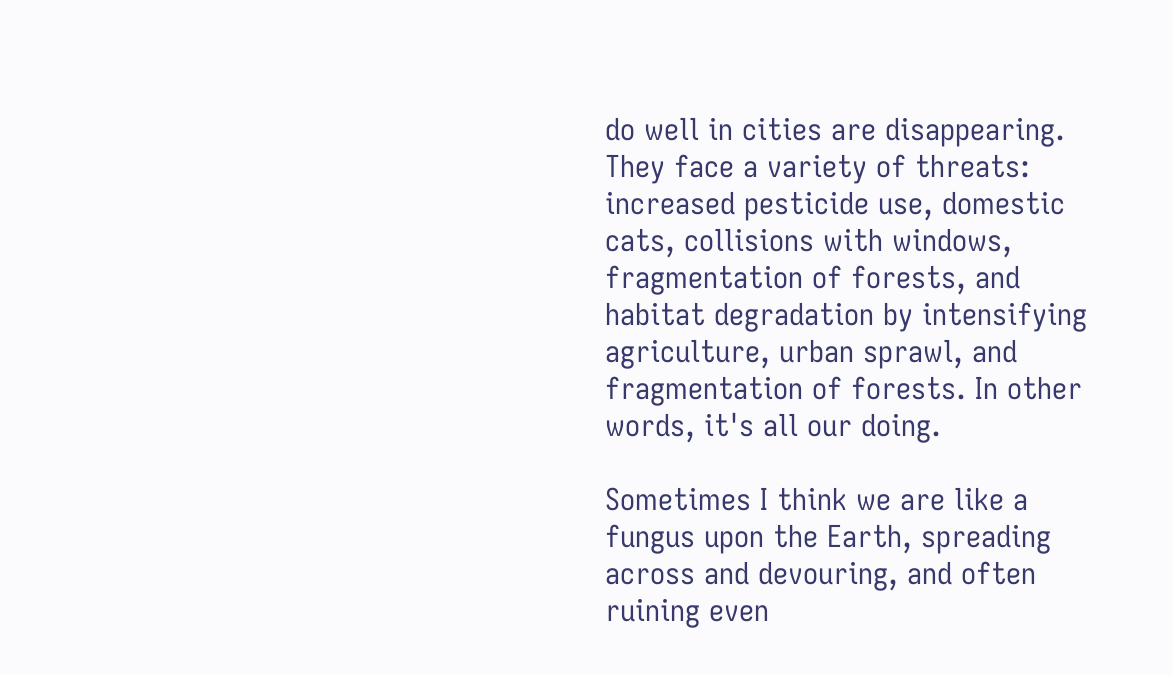do well in cities are disappearing. They face a variety of threats: increased pesticide use, domestic cats, collisions with windows, fragmentation of forests, and habitat degradation by intensifying agriculture, urban sprawl, and fragmentation of forests. In other words, it's all our doing.

Sometimes I think we are like a fungus upon the Earth, spreading across and devouring, and often ruining even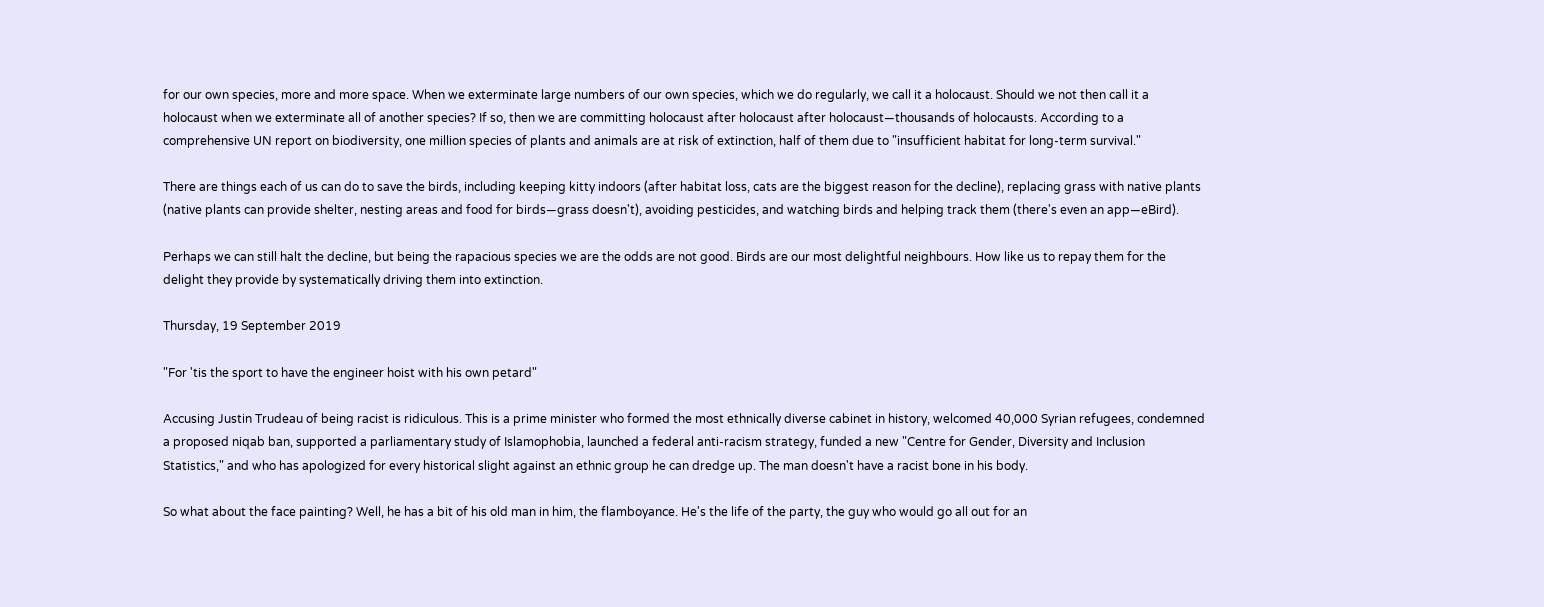for our own species, more and more space. When we exterminate large numbers of our own species, which we do regularly, we call it a holocaust. Should we not then call it a holocaust when we exterminate all of another species? If so, then we are committing holocaust after holocaust after holocaust—thousands of holocausts. According to a comprehensive UN report on biodiversity, one million species of plants and animals are at risk of extinction, half of them due to "insufficient habitat for long-term survival."

There are things each of us can do to save the birds, including keeping kitty indoors (after habitat loss, cats are the biggest reason for the decline), replacing grass with native plants (native plants can provide shelter, nesting areas and food for birds—grass doesn't), avoiding pesticides, and watching birds and helping track them (there's even an app—eBird).

Perhaps we can still halt the decline, but being the rapacious species we are the odds are not good. Birds are our most delightful neighbours. How like us to repay them for the delight they provide by systematically driving them into extinction.

Thursday, 19 September 2019

"For 'tis the sport to have the engineer hoist with his own petard"

Accusing Justin Trudeau of being racist is ridiculous. This is a prime minister who formed the most ethnically diverse cabinet in history, welcomed 40,000 Syrian refugees, condemned a proposed niqab ban, supported a parliamentary study of Islamophobia, launched a federal anti-racism strategy, funded a new "Centre for Gender, Diversity and Inclusion Statistics," and who has apologized for every historical slight against an ethnic group he can dredge up. The man doesn't have a racist bone in his body.

So what about the face painting? Well, he has a bit of his old man in him, the flamboyance. He's the life of the party, the guy who would go all out for an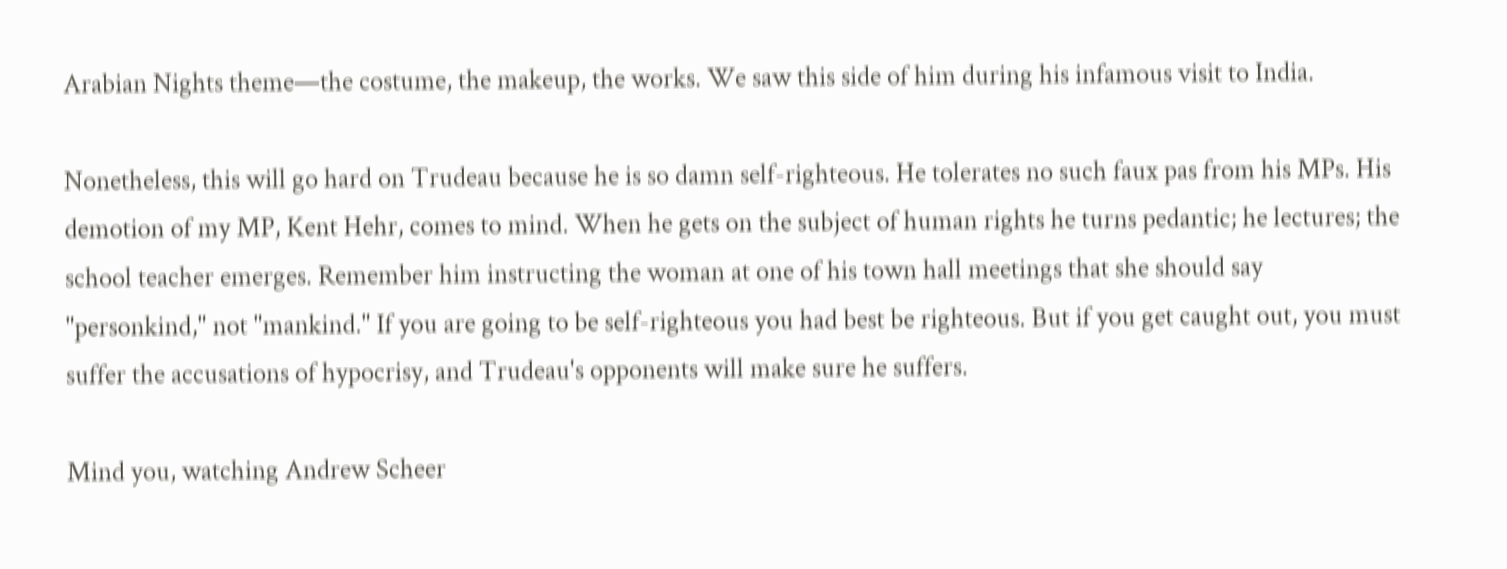Arabian Nights theme—the costume, the makeup, the works. We saw this side of him during his infamous visit to India.

Nonetheless, this will go hard on Trudeau because he is so damn self-righteous. He tolerates no such faux pas from his MPs. His demotion of my MP, Kent Hehr, comes to mind. When he gets on the subject of human rights he turns pedantic; he lectures; the school teacher emerges. Remember him instructing the woman at one of his town hall meetings that she should say "personkind," not "mankind." If you are going to be self-righteous you had best be righteous. But if you get caught out, you must suffer the accusations of hypocrisy, and Trudeau's opponents will make sure he suffers.

Mind you, watching Andrew Scheer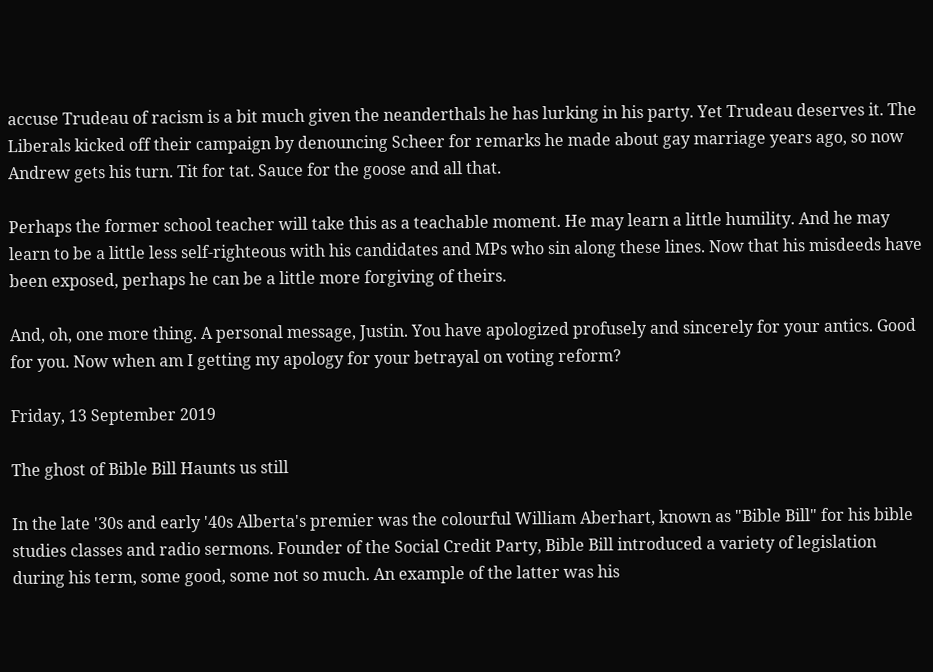accuse Trudeau of racism is a bit much given the neanderthals he has lurking in his party. Yet Trudeau deserves it. The Liberals kicked off their campaign by denouncing Scheer for remarks he made about gay marriage years ago, so now Andrew gets his turn. Tit for tat. Sauce for the goose and all that.

Perhaps the former school teacher will take this as a teachable moment. He may learn a little humility. And he may learn to be a little less self-righteous with his candidates and MPs who sin along these lines. Now that his misdeeds have been exposed, perhaps he can be a little more forgiving of theirs.

And, oh, one more thing. A personal message, Justin. You have apologized profusely and sincerely for your antics. Good for you. Now when am I getting my apology for your betrayal on voting reform?

Friday, 13 September 2019

The ghost of Bible Bill Haunts us still

In the late '30s and early '40s Alberta's premier was the colourful William Aberhart, known as "Bible Bill" for his bible studies classes and radio sermons. Founder of the Social Credit Party, Bible Bill introduced a variety of legislation during his term, some good, some not so much. An example of the latter was his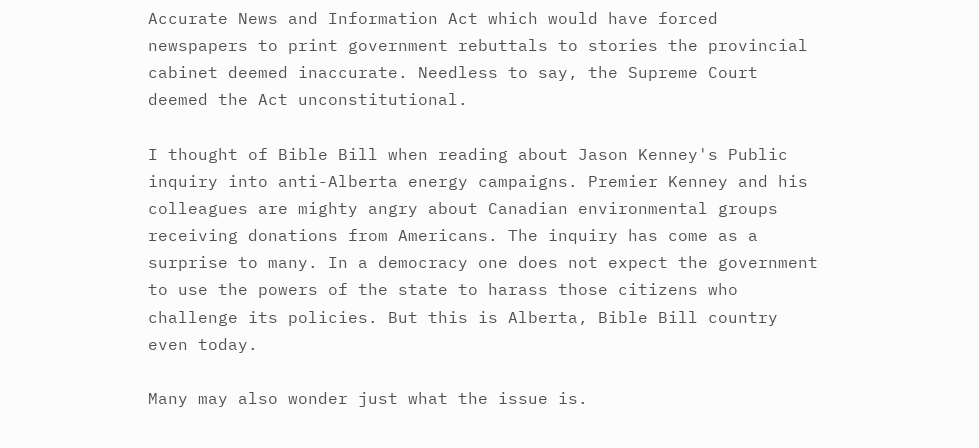Accurate News and Information Act which would have forced newspapers to print government rebuttals to stories the provincial cabinet deemed inaccurate. Needless to say, the Supreme Court deemed the Act unconstitutional.

I thought of Bible Bill when reading about Jason Kenney's Public inquiry into anti-Alberta energy campaigns. Premier Kenney and his colleagues are mighty angry about Canadian environmental groups receiving donations from Americans. The inquiry has come as a surprise to many. In a democracy one does not expect the government to use the powers of the state to harass those citizens who challenge its policies. But this is Alberta, Bible Bill country even today.

Many may also wonder just what the issue is.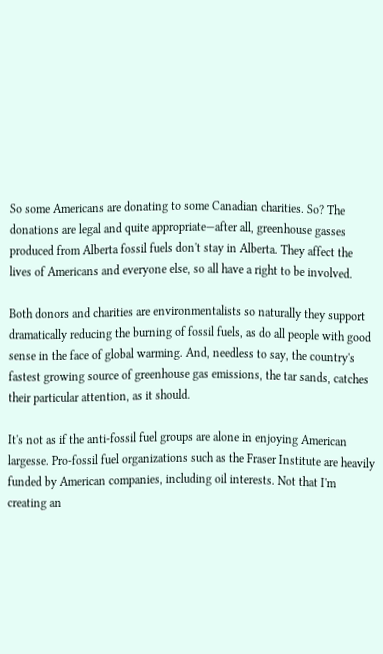So some Americans are donating to some Canadian charities. So? The donations are legal and quite appropriate—after all, greenhouse gasses produced from Alberta fossil fuels don't stay in Alberta. They affect the lives of Americans and everyone else, so all have a right to be involved.

Both donors and charities are environmentalists so naturally they support dramatically reducing the burning of fossil fuels, as do all people with good sense in the face of global warming. And, needless to say, the country's fastest growing source of greenhouse gas emissions, the tar sands, catches their particular attention, as it should.

It's not as if the anti-fossil fuel groups are alone in enjoying American largesse. Pro-fossil fuel organizations such as the Fraser Institute are heavily funded by American companies, including oil interests. Not that I'm creating an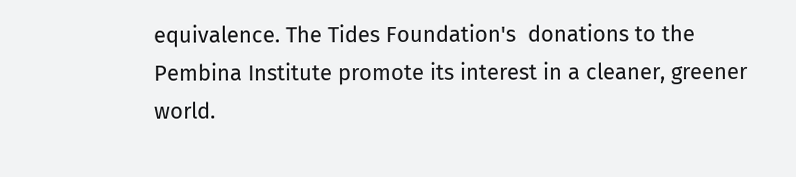equivalence. The Tides Foundation's  donations to the Pembina Institute promote its interest in a cleaner, greener world.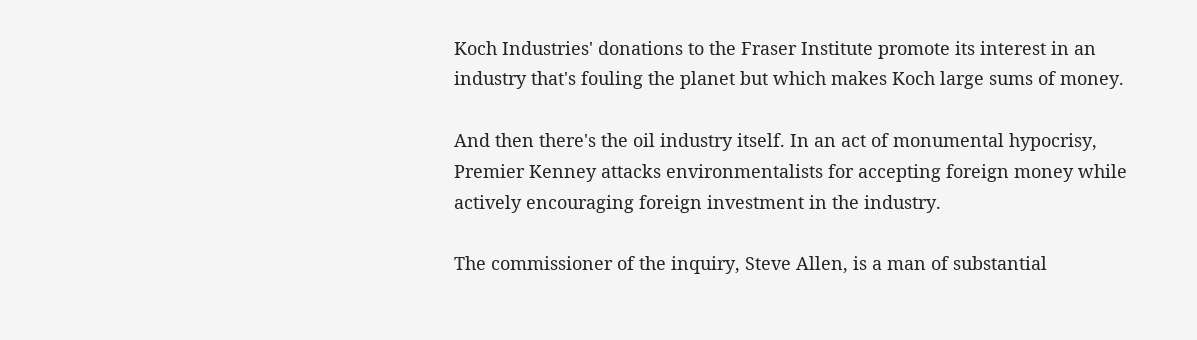Koch Industries' donations to the Fraser Institute promote its interest in an industry that's fouling the planet but which makes Koch large sums of money.

And then there's the oil industry itself. In an act of monumental hypocrisy, Premier Kenney attacks environmentalists for accepting foreign money while actively encouraging foreign investment in the industry.

The commissioner of the inquiry, Steve Allen, is a man of substantial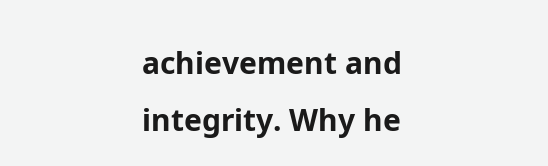achievement and integrity. Why he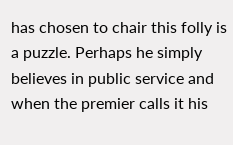has chosen to chair this folly is a puzzle. Perhaps he simply believes in public service and when the premier calls it his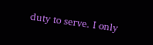duty to serve. I only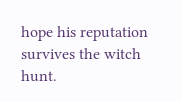hope his reputation survives the witch hunt.